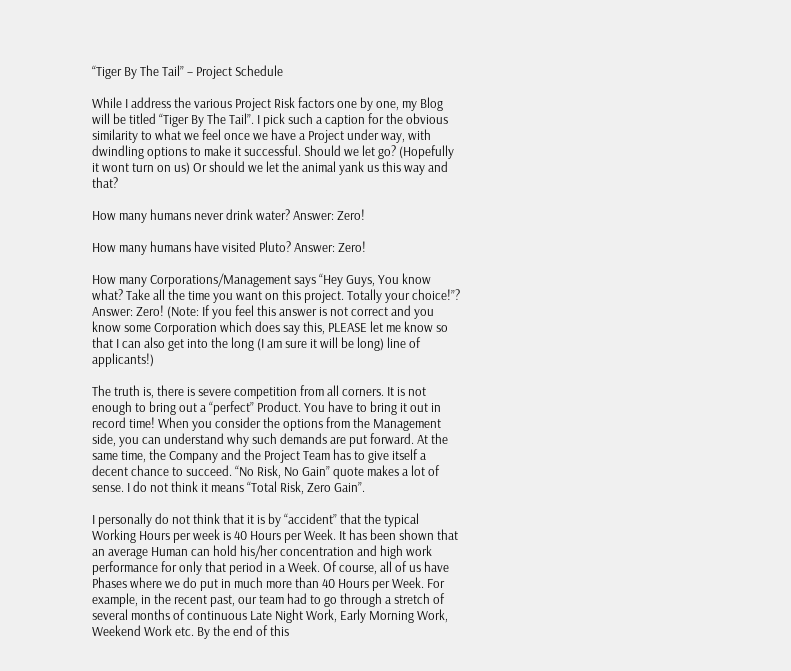“Tiger By The Tail” – Project Schedule

While I address the various Project Risk factors one by one, my Blog will be titled “Tiger By The Tail”. I pick such a caption for the obvious similarity to what we feel once we have a Project under way, with dwindling options to make it successful. Should we let go? (Hopefully it wont turn on us) Or should we let the animal yank us this way and that?

How many humans never drink water? Answer: Zero!

How many humans have visited Pluto? Answer: Zero!

How many Corporations/Management says “Hey Guys, You know what? Take all the time you want on this project. Totally your choice!”? Answer: Zero! (Note: If you feel this answer is not correct and you know some Corporation which does say this, PLEASE let me know so that I can also get into the long (I am sure it will be long) line of applicants!)

The truth is, there is severe competition from all corners. It is not enough to bring out a “perfect” Product. You have to bring it out in record time! When you consider the options from the Management side, you can understand why such demands are put forward. At the same time, the Company and the Project Team has to give itself a decent chance to succeed. “No Risk, No Gain” quote makes a lot of sense. I do not think it means “Total Risk, Zero Gain”.

I personally do not think that it is by “accident” that the typical Working Hours per week is 40 Hours per Week. It has been shown that an average Human can hold his/her concentration and high work performance for only that period in a Week. Of course, all of us have Phases where we do put in much more than 40 Hours per Week. For example, in the recent past, our team had to go through a stretch of several months of continuous Late Night Work, Early Morning Work, Weekend Work etc. By the end of this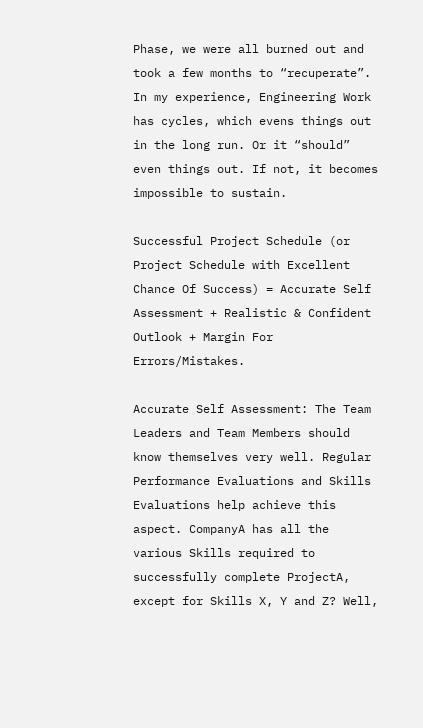Phase, we were all burned out and took a few months to “recuperate”. In my experience, Engineering Work has cycles, which evens things out in the long run. Or it “should” even things out. If not, it becomes impossible to sustain.

Successful Project Schedule (or Project Schedule with Excellent Chance Of Success) = Accurate Self Assessment + Realistic & Confident Outlook + Margin For Errors/Mistakes.

Accurate Self Assessment: The Team Leaders and Team Members should know themselves very well. Regular Performance Evaluations and Skills Evaluations help achieve this aspect. CompanyA has all the various Skills required to successfully complete ProjectA, except for Skills X, Y and Z? Well,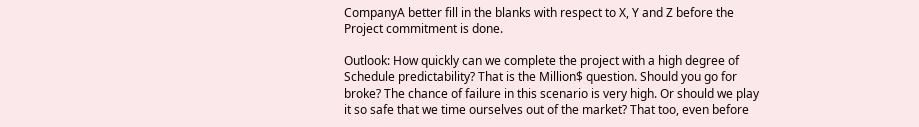CompanyA better fill in the blanks with respect to X, Y and Z before the Project commitment is done.

Outlook: How quickly can we complete the project with a high degree of Schedule predictability? That is the Million$ question. Should you go for broke? The chance of failure in this scenario is very high. Or should we play it so safe that we time ourselves out of the market? That too, even before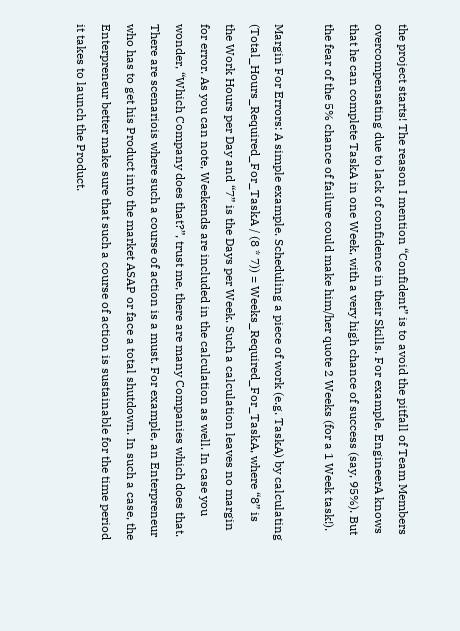the project starts! The reason I mention “Confident” is to avoid the pitfall of Team Members overcompensating due to lack of confidence in their Skills. For example, EngineerA knows that he can complete TaskA in one Week, with a very high chance of success (say, 95%). But the fear of the 5% chance of failure could make him/her quote 2 Weeks (for a 1 Week task!).

Margin For Errors: A simple example. Scheduling a piece of work (e.g. TaskA) by calculating (Total_Hours_Required_For_TaskA / (8 * 7)) = Weeks_Required_For_TaskA, where “8” is the Work Hours per Day and “7” is the Days per Week. Such a calculation leaves no margin for error. As you can note, Weekends are included in the calculation as well. In case you wonder, “Which Company does that?”, trust me, there are many Companies which does that. There are scenariois where such a course of action is a must. For example, an Enterpreneur who has to get his Product into the market ASAP or face a total shutdown. In such a case, the Enterpreneur better make sure that such a course of action is sustainable for the time period it takes to launch the Product.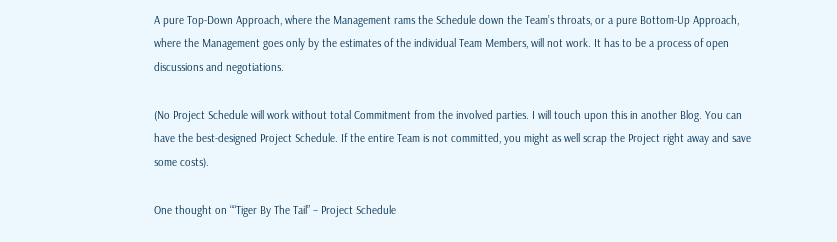A pure Top-Down Approach, where the Management rams the Schedule down the Team’s throats, or a pure Bottom-Up Approach, where the Management goes only by the estimates of the individual Team Members, will not work. It has to be a process of open discussions and negotiations.

(No Project Schedule will work without total Commitment from the involved parties. I will touch upon this in another Blog. You can have the best-designed Project Schedule. If the entire Team is not committed, you might as well scrap the Project right away and save some costs).

One thought on ““Tiger By The Tail” – Project Schedule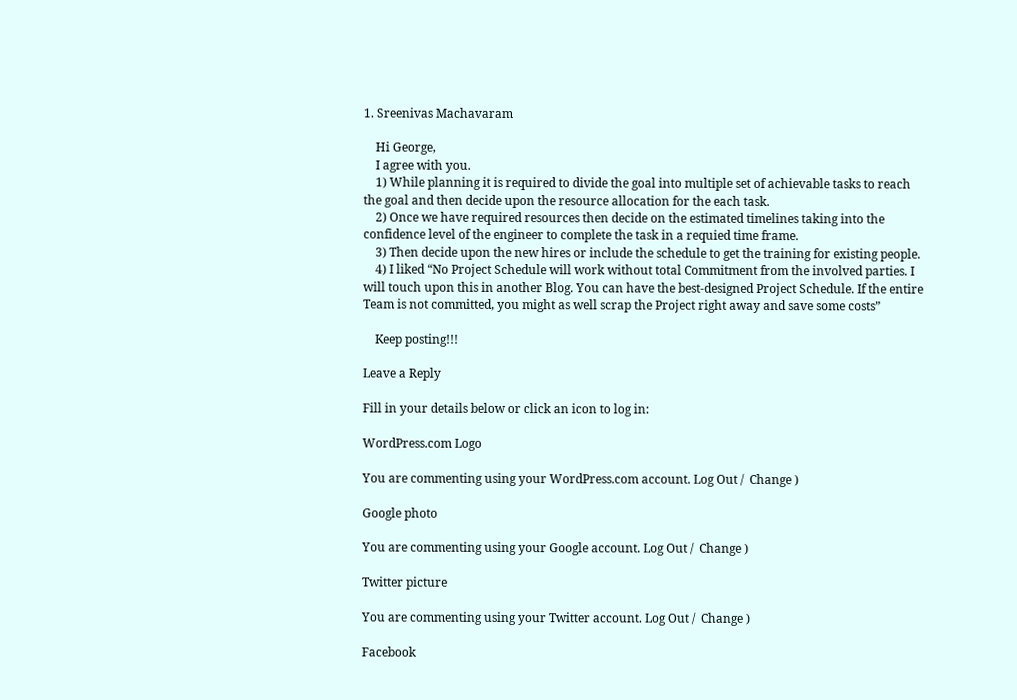1. Sreenivas Machavaram

    Hi George,
    I agree with you.
    1) While planning it is required to divide the goal into multiple set of achievable tasks to reach the goal and then decide upon the resource allocation for the each task.
    2) Once we have required resources then decide on the estimated timelines taking into the confidence level of the engineer to complete the task in a requied time frame.
    3) Then decide upon the new hires or include the schedule to get the training for existing people.
    4) I liked “No Project Schedule will work without total Commitment from the involved parties. I will touch upon this in another Blog. You can have the best-designed Project Schedule. If the entire Team is not committed, you might as well scrap the Project right away and save some costs”

    Keep posting!!!

Leave a Reply

Fill in your details below or click an icon to log in:

WordPress.com Logo

You are commenting using your WordPress.com account. Log Out /  Change )

Google photo

You are commenting using your Google account. Log Out /  Change )

Twitter picture

You are commenting using your Twitter account. Log Out /  Change )

Facebook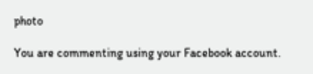photo

You are commenting using your Facebook account.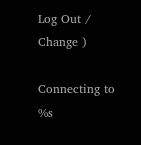Log Out /  Change )

Connecting to %s